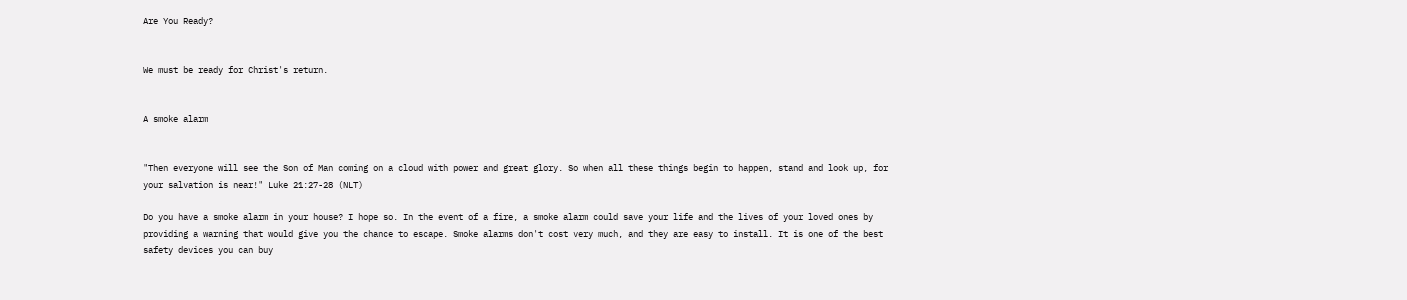Are You Ready?


We must be ready for Christ's return.


A smoke alarm


"Then everyone will see the Son of Man coming on a cloud with power and great glory. So when all these things begin to happen, stand and look up, for your salvation is near!" Luke 21:27-28 (NLT)

Do you have a smoke alarm in your house? I hope so. In the event of a fire, a smoke alarm could save your life and the lives of your loved ones by providing a warning that would give you the chance to escape. Smoke alarms don't cost very much, and they are easy to install. It is one of the best safety devices you can buy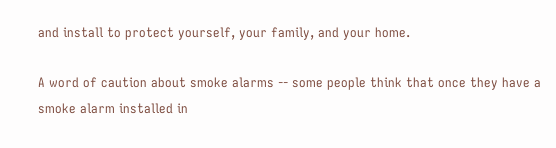and install to protect yourself, your family, and your home.

A word of caution about smoke alarms -- some people think that once they have a smoke alarm installed in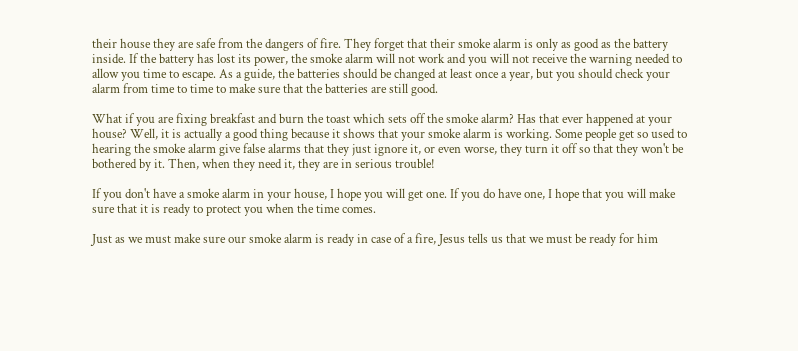their house they are safe from the dangers of fire. They forget that their smoke alarm is only as good as the battery inside. If the battery has lost its power, the smoke alarm will not work and you will not receive the warning needed to allow you time to escape. As a guide, the batteries should be changed at least once a year, but you should check your alarm from time to time to make sure that the batteries are still good.

What if you are fixing breakfast and burn the toast which sets off the smoke alarm? Has that ever happened at your house? Well, it is actually a good thing because it shows that your smoke alarm is working. Some people get so used to hearing the smoke alarm give false alarms that they just ignore it, or even worse, they turn it off so that they won't be bothered by it. Then, when they need it, they are in serious trouble!

If you don't have a smoke alarm in your house, I hope you will get one. If you do have one, I hope that you will make sure that it is ready to protect you when the time comes.

Just as we must make sure our smoke alarm is ready in case of a fire, Jesus tells us that we must be ready for him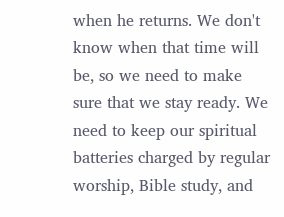when he returns. We don't know when that time will be, so we need to make sure that we stay ready. We need to keep our spiritual batteries charged by regular worship, Bible study, and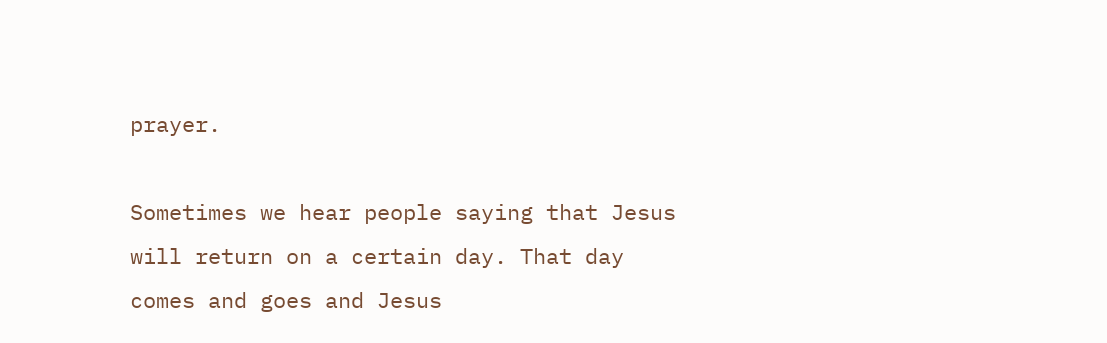prayer.

Sometimes we hear people saying that Jesus will return on a certain day. That day comes and goes and Jesus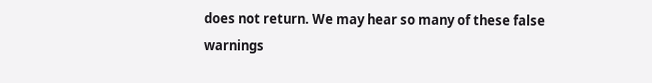does not return. We may hear so many of these false warnings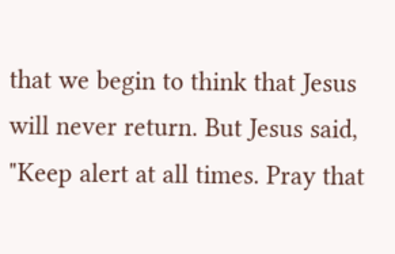that we begin to think that Jesus will never return. But Jesus said, "Keep alert at all times. Pray that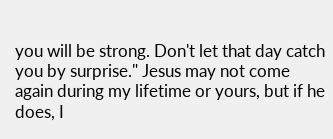you will be strong. Don't let that day catch you by surprise." Jesus may not come again during my lifetime or yours, but if he does, I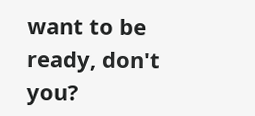want to be ready, don't you?